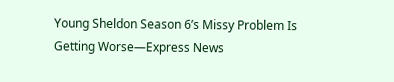Young Sheldon Season 6’s Missy Problem Is Getting Worse—Express News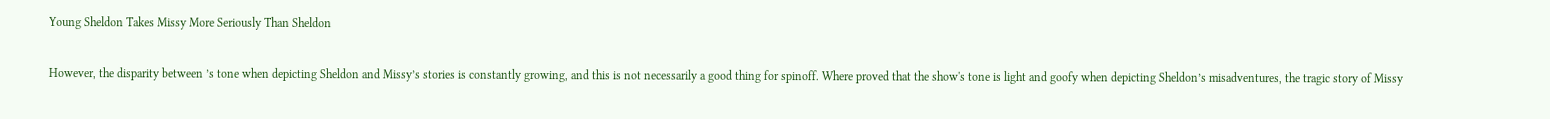Young Sheldon Takes Missy More Seriously Than Sheldon

However, the disparity between ’s tone when depicting Sheldon and Missy’s stories is constantly growing, and this is not necessarily a good thing for spinoff. Where proved that the show's tone is light and goofy when depicting Sheldon’s misadventures, the tragic story of Missy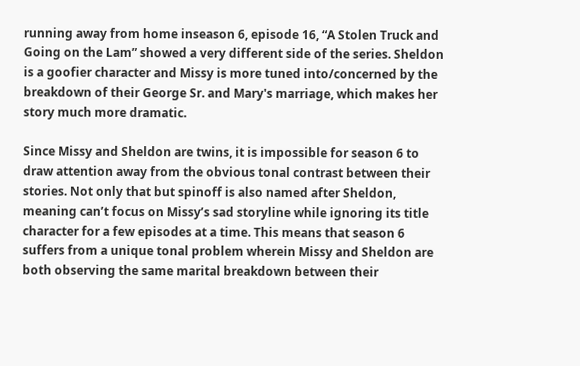running away from home inseason 6, episode 16, “A Stolen Truck and Going on the Lam” showed a very different side of the series. Sheldon is a goofier character and Missy is more tuned into/concerned by the breakdown of their George Sr. and Mary's marriage, which makes her story much more dramatic.

Since Missy and Sheldon are twins, it is impossible for season 6 to draw attention away from the obvious tonal contrast between their stories. Not only that but spinoff is also named after Sheldon, meaning can’t focus on Missy’s sad storyline while ignoring its title character for a few episodes at a time. This means that season 6 suffers from a unique tonal problem wherein Missy and Sheldon are both observing the same marital breakdown between their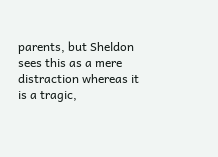parents, but Sheldon sees this as a mere distraction whereas it is a tragic,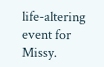life-altering event for Missy.